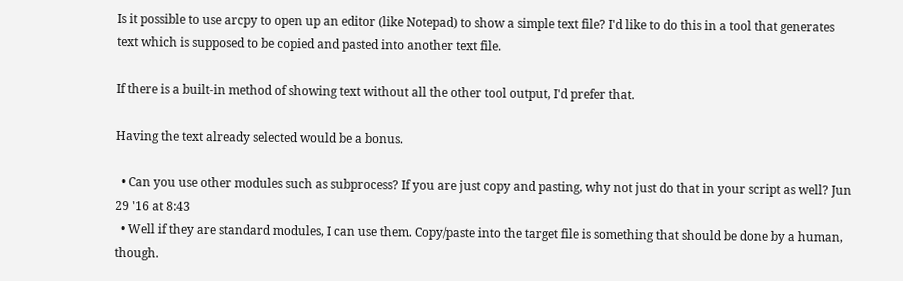Is it possible to use arcpy to open up an editor (like Notepad) to show a simple text file? I'd like to do this in a tool that generates text which is supposed to be copied and pasted into another text file.

If there is a built-in method of showing text without all the other tool output, I'd prefer that.

Having the text already selected would be a bonus.

  • Can you use other modules such as subprocess? If you are just copy and pasting, why not just do that in your script as well? Jun 29 '16 at 8:43
  • Well if they are standard modules, I can use them. Copy/paste into the target file is something that should be done by a human, though.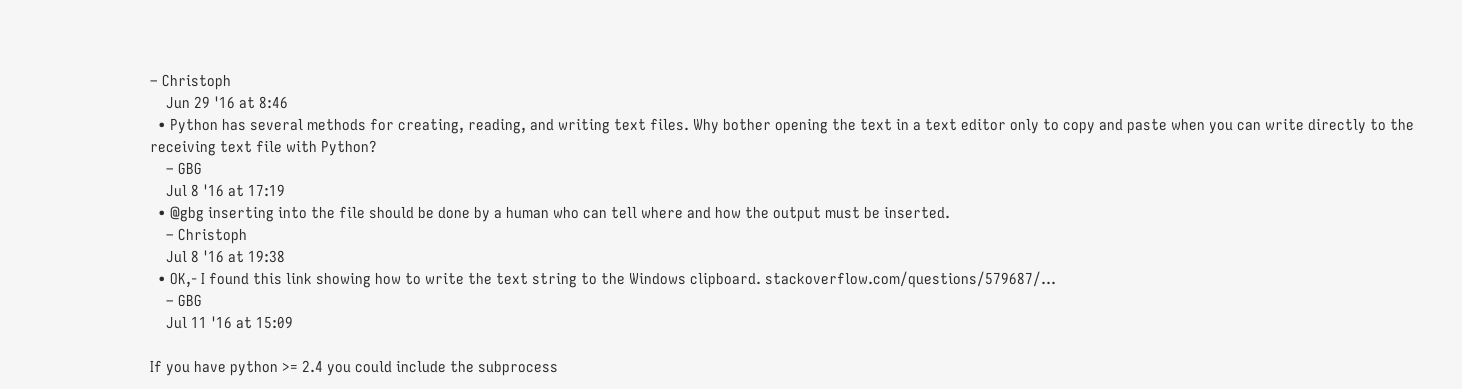– Christoph
    Jun 29 '16 at 8:46
  • Python has several methods for creating, reading, and writing text files. Why bother opening the text in a text editor only to copy and paste when you can write directly to the receiving text file with Python?
    – GBG
    Jul 8 '16 at 17:19
  • @gbg inserting into the file should be done by a human who can tell where and how the output must be inserted.
    – Christoph
    Jul 8 '16 at 19:38
  • OK,- I found this link showing how to write the text string to the Windows clipboard. stackoverflow.com/questions/579687/…
    – GBG
    Jul 11 '16 at 15:09

If you have python >= 2.4 you could include the subprocess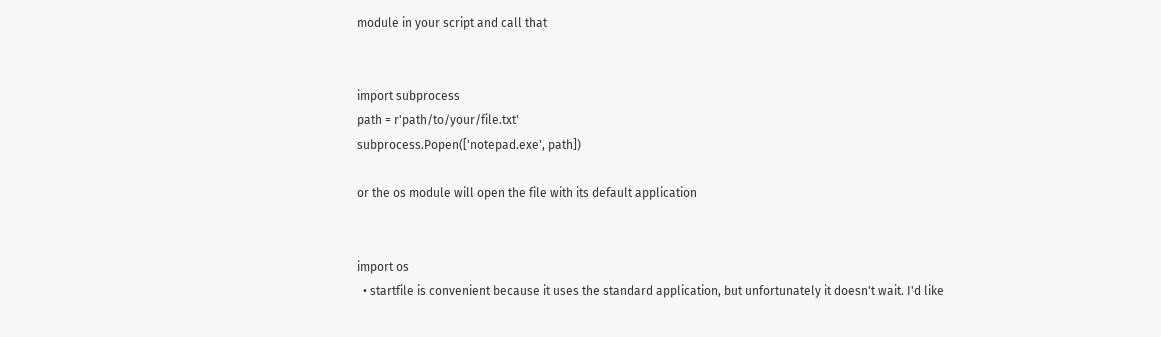module in your script and call that


import subprocess
path = r'path/to/your/file.txt'
subprocess.Popen(['notepad.exe', path])

or the os module will open the file with its default application


import os
  • startfile is convenient because it uses the standard application, but unfortunately it doesn't wait. I'd like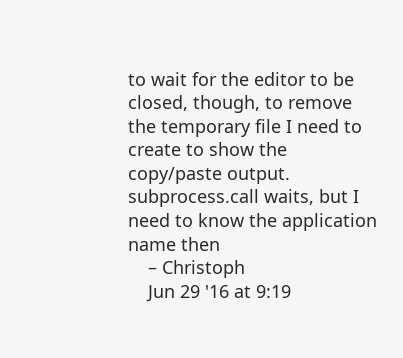to wait for the editor to be closed, though, to remove the temporary file I need to create to show the copy/paste output. subprocess.call waits, but I need to know the application name then
    – Christoph
    Jun 29 '16 at 9:19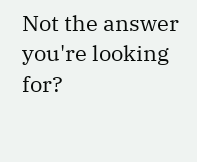Not the answer you're looking for?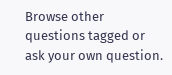Browse other questions tagged or ask your own question.